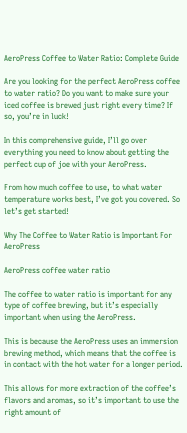AeroPress Coffee to Water Ratio: Complete Guide

Are you looking for the perfect AeroPress coffee to water ratio? Do you want to make sure your iced coffee is brewed just right every time? If so, you’re in luck!

In this comprehensive guide, I’ll go over everything you need to know about getting the perfect cup of joe with your AeroPress.

From how much coffee to use, to what water temperature works best, I’ve got you covered. So let’s get started!

Why The Coffee to Water Ratio is Important For AeroPress

AeroPress coffee water ratio

The coffee to water ratio is important for any type of coffee brewing, but it’s especially important when using the AeroPress.

This is because the AeroPress uses an immersion brewing method, which means that the coffee is in contact with the hot water for a longer period.

This allows for more extraction of the coffee’s flavors and aromas, so it’s important to use the right amount of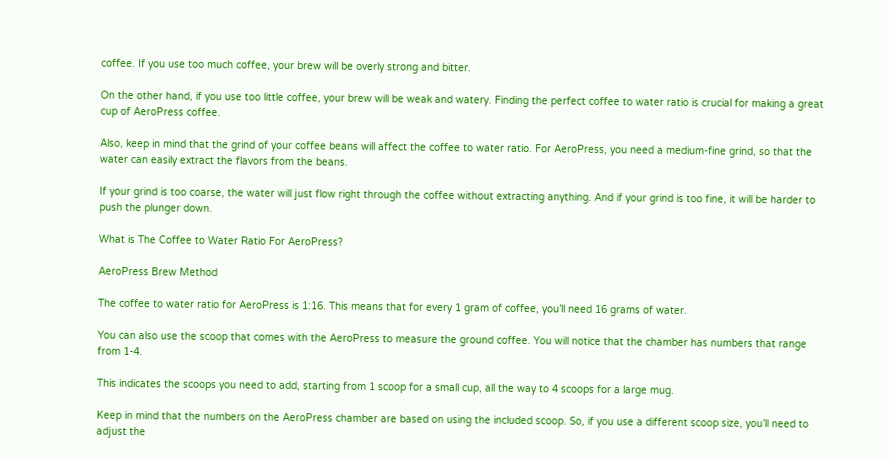coffee. If you use too much coffee, your brew will be overly strong and bitter.

On the other hand, if you use too little coffee, your brew will be weak and watery. Finding the perfect coffee to water ratio is crucial for making a great cup of AeroPress coffee.

Also, keep in mind that the grind of your coffee beans will affect the coffee to water ratio. For AeroPress, you need a medium-fine grind, so that the water can easily extract the flavors from the beans.

If your grind is too coarse, the water will just flow right through the coffee without extracting anything. And if your grind is too fine, it will be harder to push the plunger down.

What is The Coffee to Water Ratio For AeroPress?

AeroPress Brew Method

The coffee to water ratio for AeroPress is 1:16. This means that for every 1 gram of coffee, you’ll need 16 grams of water.

You can also use the scoop that comes with the AeroPress to measure the ground coffee. You will notice that the chamber has numbers that range from 1-4.

This indicates the scoops you need to add, starting from 1 scoop for a small cup, all the way to 4 scoops for a large mug.

Keep in mind that the numbers on the AeroPress chamber are based on using the included scoop. So, if you use a different scoop size, you’ll need to adjust the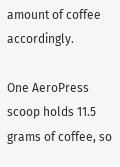amount of coffee accordingly.

One AeroPress scoop holds 11.5 grams of coffee, so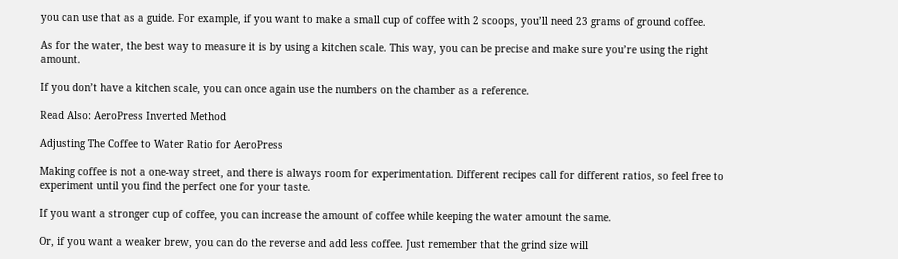you can use that as a guide. For example, if you want to make a small cup of coffee with 2 scoops, you’ll need 23 grams of ground coffee.

As for the water, the best way to measure it is by using a kitchen scale. This way, you can be precise and make sure you’re using the right amount.

If you don’t have a kitchen scale, you can once again use the numbers on the chamber as a reference.

Read Also: AeroPress Inverted Method

Adjusting The Coffee to Water Ratio for AeroPress

Making coffee is not a one-way street, and there is always room for experimentation. Different recipes call for different ratios, so feel free to experiment until you find the perfect one for your taste.

If you want a stronger cup of coffee, you can increase the amount of coffee while keeping the water amount the same.

Or, if you want a weaker brew, you can do the reverse and add less coffee. Just remember that the grind size will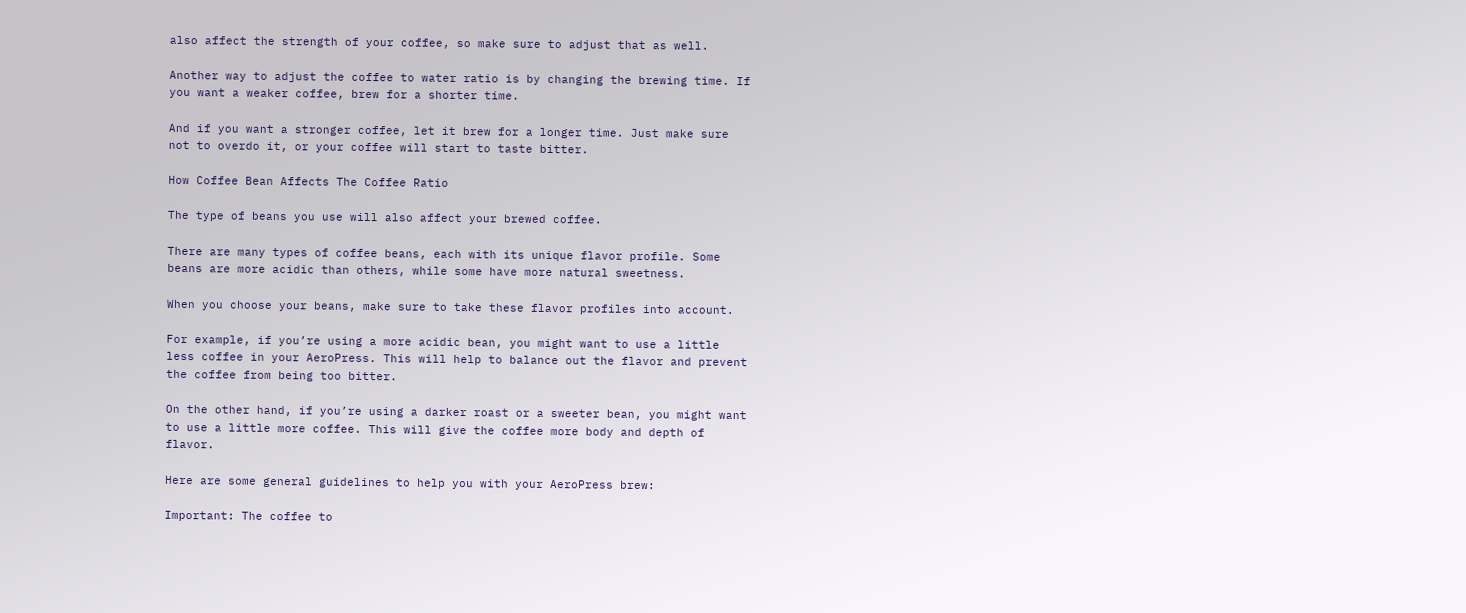also affect the strength of your coffee, so make sure to adjust that as well.

Another way to adjust the coffee to water ratio is by changing the brewing time. If you want a weaker coffee, brew for a shorter time.

And if you want a stronger coffee, let it brew for a longer time. Just make sure not to overdo it, or your coffee will start to taste bitter.

How Coffee Bean Affects The Coffee Ratio

The type of beans you use will also affect your brewed coffee.

There are many types of coffee beans, each with its unique flavor profile. Some beans are more acidic than others, while some have more natural sweetness.

When you choose your beans, make sure to take these flavor profiles into account.

For example, if you’re using a more acidic bean, you might want to use a little less coffee in your AeroPress. This will help to balance out the flavor and prevent the coffee from being too bitter.

On the other hand, if you’re using a darker roast or a sweeter bean, you might want to use a little more coffee. This will give the coffee more body and depth of flavor.

Here are some general guidelines to help you with your AeroPress brew:

Important: The coffee to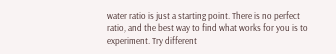water ratio is just a starting point. There is no perfect ratio, and the best way to find what works for you is to experiment. Try different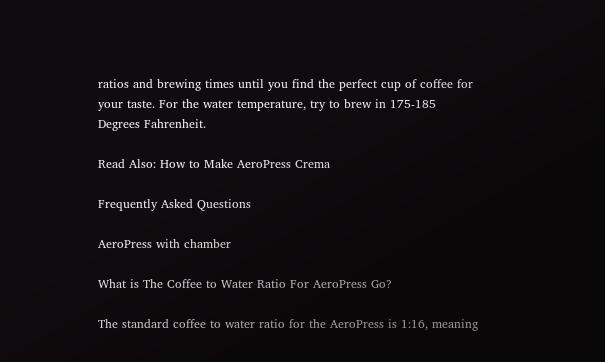ratios and brewing times until you find the perfect cup of coffee for your taste. For the water temperature, try to brew in 175-185 Degrees Fahrenheit.

Read Also: How to Make AeroPress Crema

Frequently Asked Questions

AeroPress with chamber

What is The Coffee to Water Ratio For AeroPress Go?

The standard coffee to water ratio for the AeroPress is 1:16, meaning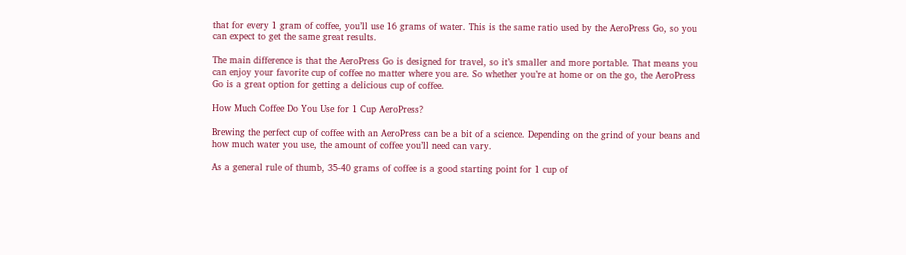that for every 1 gram of coffee, you’ll use 16 grams of water. This is the same ratio used by the AeroPress Go, so you can expect to get the same great results.

The main difference is that the AeroPress Go is designed for travel, so it’s smaller and more portable. That means you can enjoy your favorite cup of coffee no matter where you are. So whether you’re at home or on the go, the AeroPress Go is a great option for getting a delicious cup of coffee.

How Much Coffee Do You Use for 1 Cup AeroPress?

Brewing the perfect cup of coffee with an AeroPress can be a bit of a science. Depending on the grind of your beans and how much water you use, the amount of coffee you’ll need can vary.

As a general rule of thumb, 35-40 grams of coffee is a good starting point for 1 cup of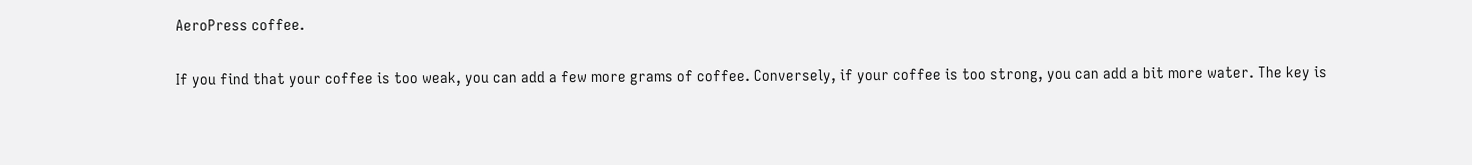AeroPress coffee.

If you find that your coffee is too weak, you can add a few more grams of coffee. Conversely, if your coffee is too strong, you can add a bit more water. The key is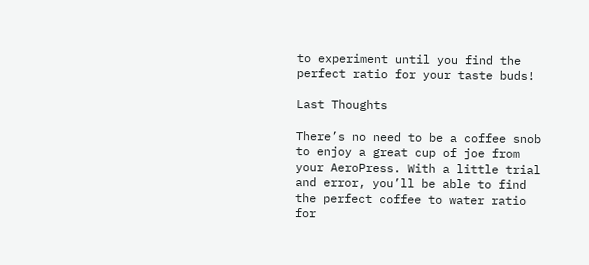to experiment until you find the perfect ratio for your taste buds!

Last Thoughts

There’s no need to be a coffee snob to enjoy a great cup of joe from your AeroPress. With a little trial and error, you’ll be able to find the perfect coffee to water ratio for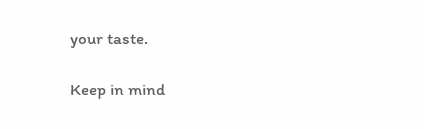your taste.

Keep in mind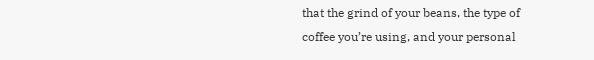that the grind of your beans, the type of coffee you’re using, and your personal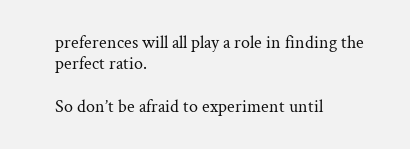preferences will all play a role in finding the perfect ratio.

So don’t be afraid to experiment until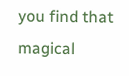you find that magical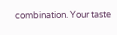combination. Your taste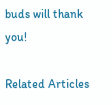buds will thank you!

Related Articles